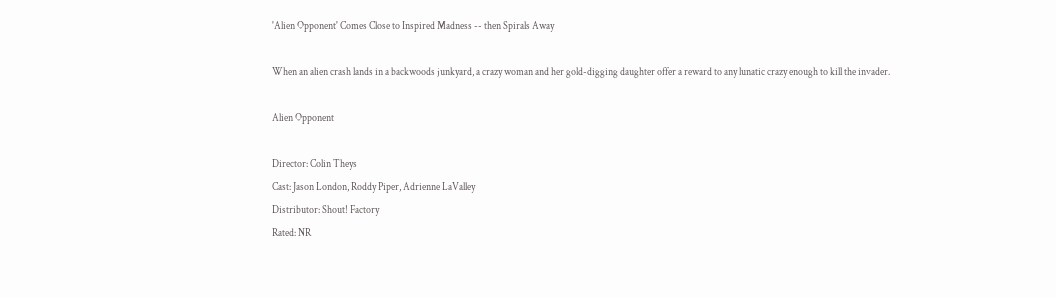'Alien Opponent' Comes Close to Inspired Madness -- then Spirals Away

When an alien crash lands in a backwoods junkyard, a crazy woman and her gold-digging daughter offer a reward to any lunatic crazy enough to kill the invader.

Alien Opponent

Director: Colin Theys
Cast: Jason London, Roddy Piper, Adrienne LaValley
Distributor: Shout! Factory
Rated: NR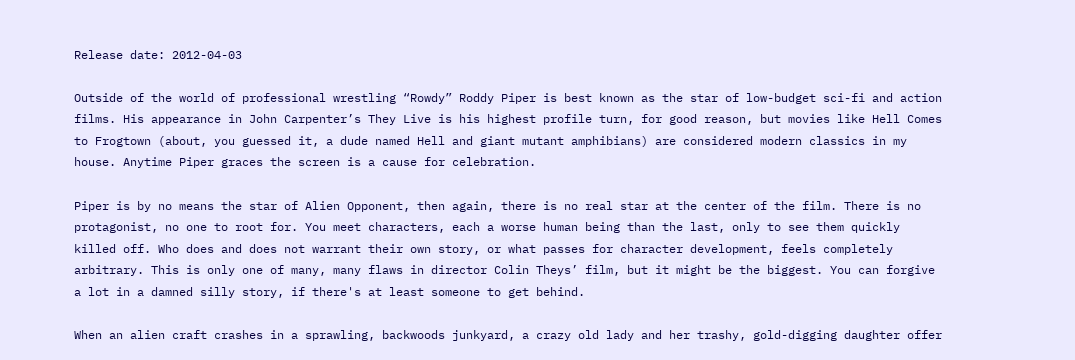Release date: 2012-04-03

Outside of the world of professional wrestling “Rowdy” Roddy Piper is best known as the star of low-budget sci-fi and action films. His appearance in John Carpenter’s They Live is his highest profile turn, for good reason, but movies like Hell Comes to Frogtown (about, you guessed it, a dude named Hell and giant mutant amphibians) are considered modern classics in my house. Anytime Piper graces the screen is a cause for celebration.

Piper is by no means the star of Alien Opponent, then again, there is no real star at the center of the film. There is no protagonist, no one to root for. You meet characters, each a worse human being than the last, only to see them quickly killed off. Who does and does not warrant their own story, or what passes for character development, feels completely arbitrary. This is only one of many, many flaws in director Colin Theys’ film, but it might be the biggest. You can forgive a lot in a damned silly story, if there's at least someone to get behind.

When an alien craft crashes in a sprawling, backwoods junkyard, a crazy old lady and her trashy, gold-digging daughter offer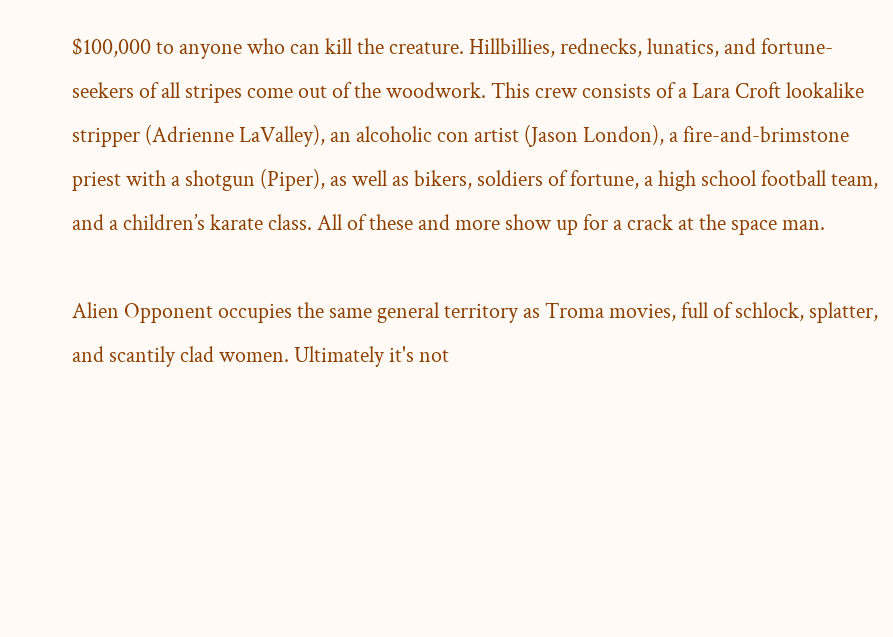$100,000 to anyone who can kill the creature. Hillbillies, rednecks, lunatics, and fortune-seekers of all stripes come out of the woodwork. This crew consists of a Lara Croft lookalike stripper (Adrienne LaValley), an alcoholic con artist (Jason London), a fire-and-brimstone priest with a shotgun (Piper), as well as bikers, soldiers of fortune, a high school football team, and a children’s karate class. All of these and more show up for a crack at the space man.

Alien Opponent occupies the same general territory as Troma movies, full of schlock, splatter, and scantily clad women. Ultimately it's not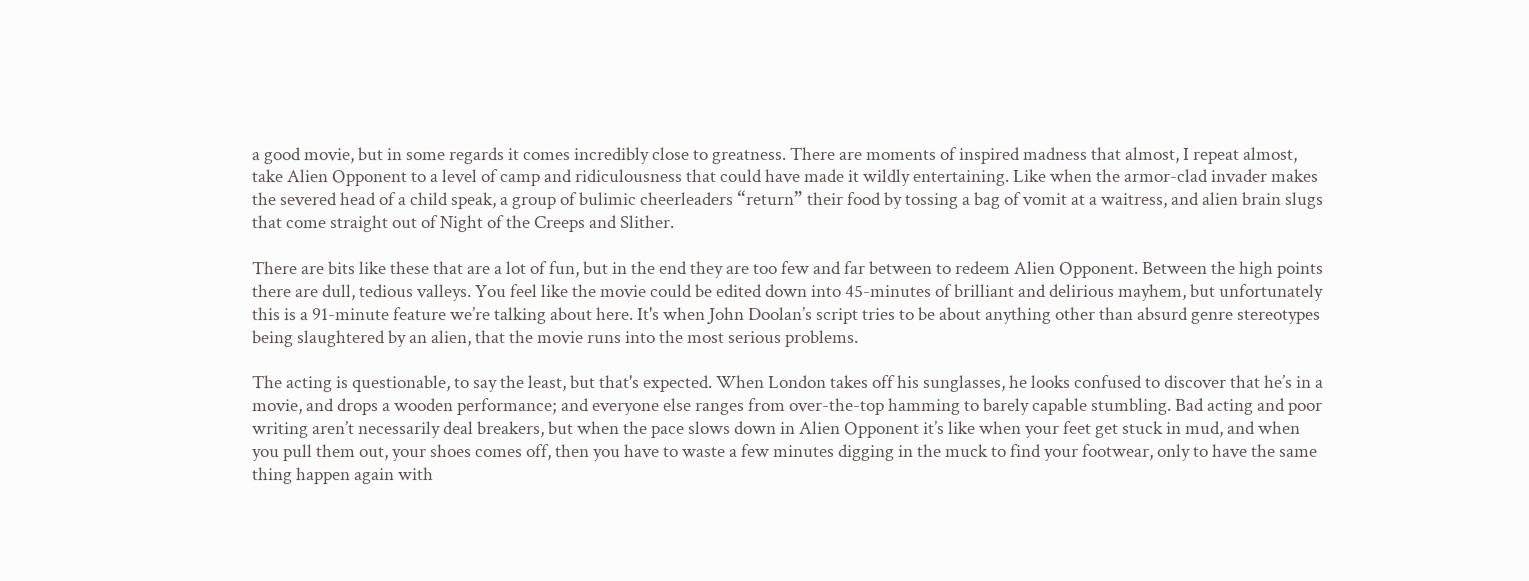a good movie, but in some regards it comes incredibly close to greatness. There are moments of inspired madness that almost, I repeat almost, take Alien Opponent to a level of camp and ridiculousness that could have made it wildly entertaining. Like when the armor-clad invader makes the severed head of a child speak, a group of bulimic cheerleaders “return” their food by tossing a bag of vomit at a waitress, and alien brain slugs that come straight out of Night of the Creeps and Slither.

There are bits like these that are a lot of fun, but in the end they are too few and far between to redeem Alien Opponent. Between the high points there are dull, tedious valleys. You feel like the movie could be edited down into 45-minutes of brilliant and delirious mayhem, but unfortunately this is a 91-minute feature we’re talking about here. It's when John Doolan’s script tries to be about anything other than absurd genre stereotypes being slaughtered by an alien, that the movie runs into the most serious problems.

The acting is questionable, to say the least, but that's expected. When London takes off his sunglasses, he looks confused to discover that he’s in a movie, and drops a wooden performance; and everyone else ranges from over-the-top hamming to barely capable stumbling. Bad acting and poor writing aren’t necessarily deal breakers, but when the pace slows down in Alien Opponent it’s like when your feet get stuck in mud, and when you pull them out, your shoes comes off, then you have to waste a few minutes digging in the muck to find your footwear, only to have the same thing happen again with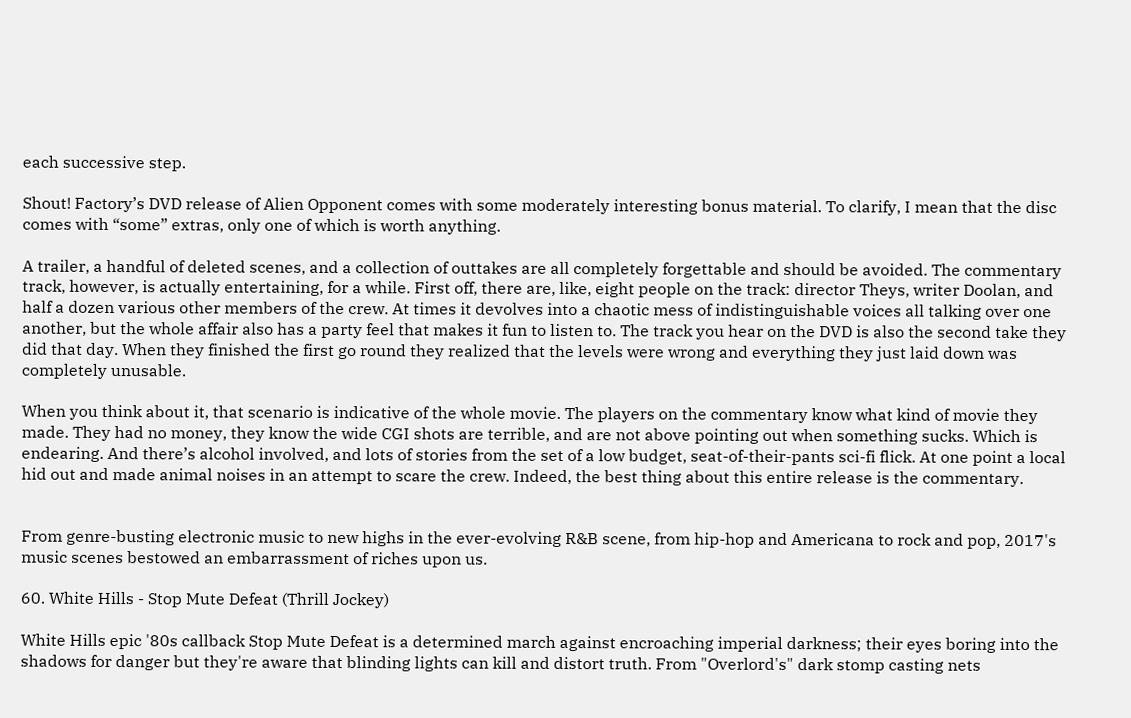each successive step.

Shout! Factory’s DVD release of Alien Opponent comes with some moderately interesting bonus material. To clarify, I mean that the disc comes with “some” extras, only one of which is worth anything.

A trailer, a handful of deleted scenes, and a collection of outtakes are all completely forgettable and should be avoided. The commentary track, however, is actually entertaining, for a while. First off, there are, like, eight people on the track: director Theys, writer Doolan, and half a dozen various other members of the crew. At times it devolves into a chaotic mess of indistinguishable voices all talking over one another, but the whole affair also has a party feel that makes it fun to listen to. The track you hear on the DVD is also the second take they did that day. When they finished the first go round they realized that the levels were wrong and everything they just laid down was completely unusable.

When you think about it, that scenario is indicative of the whole movie. The players on the commentary know what kind of movie they made. They had no money, they know the wide CGI shots are terrible, and are not above pointing out when something sucks. Which is endearing. And there’s alcohol involved, and lots of stories from the set of a low budget, seat-of-their-pants sci-fi flick. At one point a local hid out and made animal noises in an attempt to scare the crew. Indeed, the best thing about this entire release is the commentary.


From genre-busting electronic music to new highs in the ever-evolving R&B scene, from hip-hop and Americana to rock and pop, 2017's music scenes bestowed an embarrassment of riches upon us.

60. White Hills - Stop Mute Defeat (Thrill Jockey)

White Hills epic '80s callback Stop Mute Defeat is a determined march against encroaching imperial darkness; their eyes boring into the shadows for danger but they're aware that blinding lights can kill and distort truth. From "Overlord's" dark stomp casting nets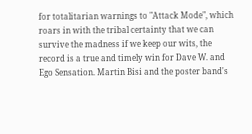for totalitarian warnings to "Attack Mode", which roars in with the tribal certainty that we can survive the madness if we keep our wits, the record is a true and timely win for Dave W. and Ego Sensation. Martin Bisi and the poster band's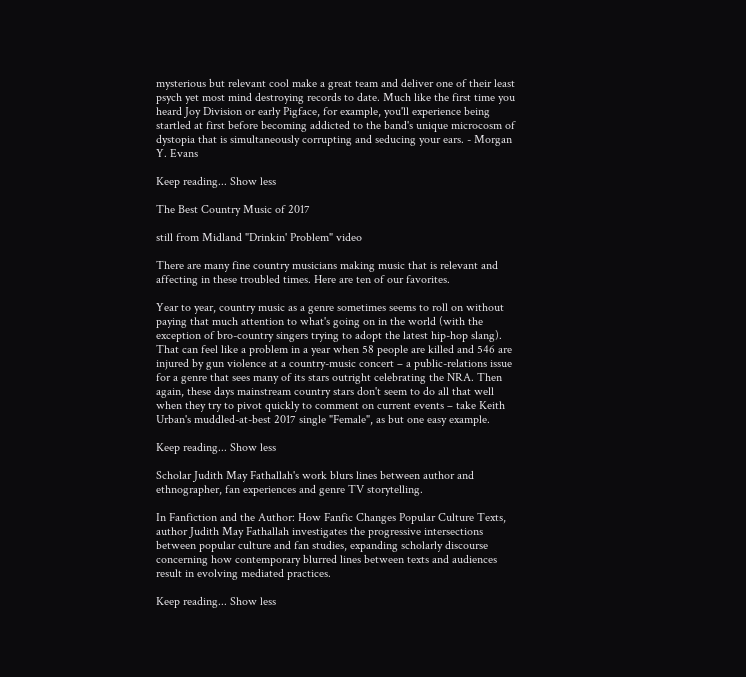mysterious but relevant cool make a great team and deliver one of their least psych yet most mind destroying records to date. Much like the first time you heard Joy Division or early Pigface, for example, you'll experience being startled at first before becoming addicted to the band's unique microcosm of dystopia that is simultaneously corrupting and seducing your ears. - Morgan Y. Evans

Keep reading... Show less

The Best Country Music of 2017

still from Midland "Drinkin' Problem" video

There are many fine country musicians making music that is relevant and affecting in these troubled times. Here are ten of our favorites.

Year to year, country music as a genre sometimes seems to roll on without paying that much attention to what's going on in the world (with the exception of bro-country singers trying to adopt the latest hip-hop slang). That can feel like a problem in a year when 58 people are killed and 546 are injured by gun violence at a country-music concert – a public-relations issue for a genre that sees many of its stars outright celebrating the NRA. Then again, these days mainstream country stars don't seem to do all that well when they try to pivot quickly to comment on current events – take Keith Urban's muddled-at-best 2017 single "Female", as but one easy example.

Keep reading... Show less

Scholar Judith May Fathallah's work blurs lines between author and ethnographer, fan experiences and genre TV storytelling.

In Fanfiction and the Author: How Fanfic Changes Popular Culture Texts, author Judith May Fathallah investigates the progressive intersections between popular culture and fan studies, expanding scholarly discourse concerning how contemporary blurred lines between texts and audiences result in evolving mediated practices.

Keep reading... Show less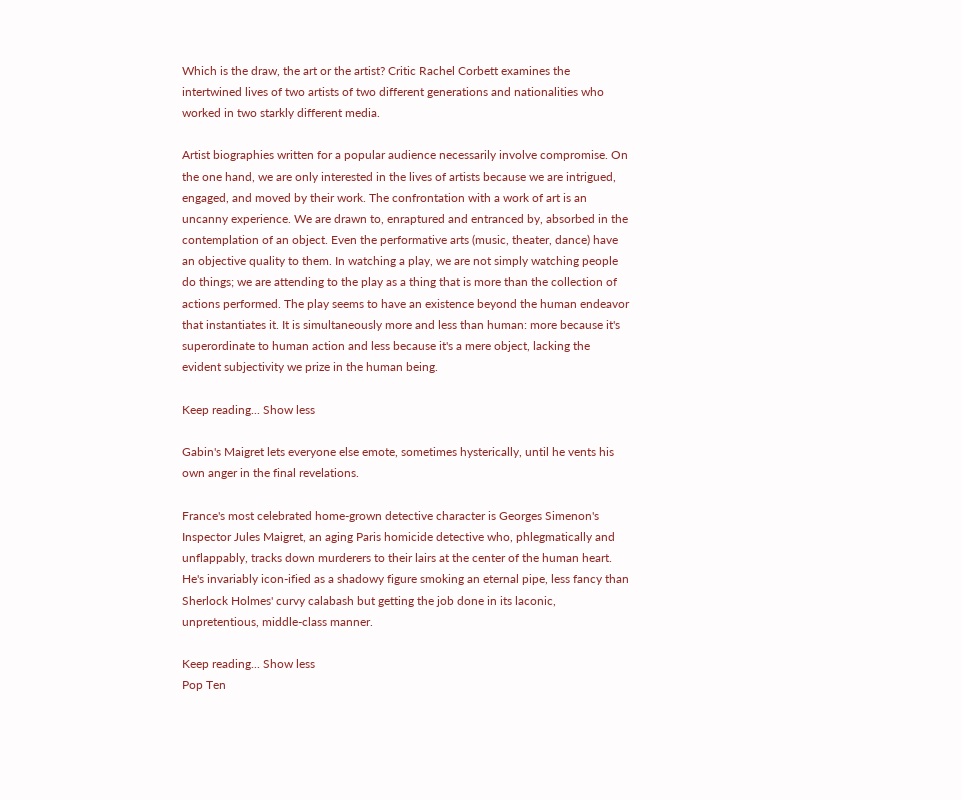Which is the draw, the art or the artist? Critic Rachel Corbett examines the intertwined lives of two artists of two different generations and nationalities who worked in two starkly different media.

Artist biographies written for a popular audience necessarily involve compromise. On the one hand, we are only interested in the lives of artists because we are intrigued, engaged, and moved by their work. The confrontation with a work of art is an uncanny experience. We are drawn to, enraptured and entranced by, absorbed in the contemplation of an object. Even the performative arts (music, theater, dance) have an objective quality to them. In watching a play, we are not simply watching people do things; we are attending to the play as a thing that is more than the collection of actions performed. The play seems to have an existence beyond the human endeavor that instantiates it. It is simultaneously more and less than human: more because it's superordinate to human action and less because it's a mere object, lacking the evident subjectivity we prize in the human being.

Keep reading... Show less

Gabin's Maigret lets everyone else emote, sometimes hysterically, until he vents his own anger in the final revelations.

France's most celebrated home-grown detective character is Georges Simenon's Inspector Jules Maigret, an aging Paris homicide detective who, phlegmatically and unflappably, tracks down murderers to their lairs at the center of the human heart. He's invariably icon-ified as a shadowy figure smoking an eternal pipe, less fancy than Sherlock Holmes' curvy calabash but getting the job done in its laconic, unpretentious, middle-class manner.

Keep reading... Show less
Pop Ten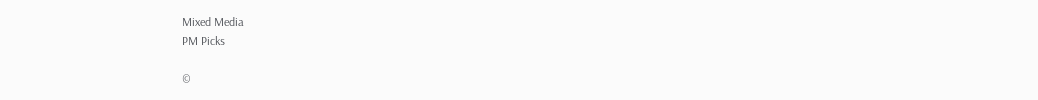Mixed Media
PM Picks

©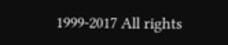1999-2017 All rights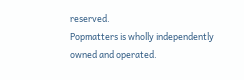reserved.
Popmatters is wholly independently owned and operated.